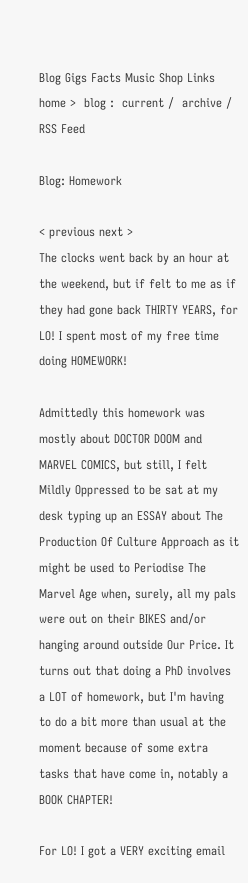Blog Gigs Facts Music Shop Links
home >  blog :  current /  archive /  RSS Feed

Blog: Homework

< previous next >
The clocks went back by an hour at the weekend, but if felt to me as if they had gone back THIRTY YEARS, for LO! I spent most of my free time doing HOMEWORK!

Admittedly this homework was mostly about DOCTOR DOOM and MARVEL COMICS, but still, I felt Mildly Oppressed to be sat at my desk typing up an ESSAY about The Production Of Culture Approach as it might be used to Periodise The Marvel Age when, surely, all my pals were out on their BIKES and/or hanging around outside Our Price. It turns out that doing a PhD involves a LOT of homework, but I'm having to do a bit more than usual at the moment because of some extra tasks that have come in, notably a BOOK CHAPTER!

For LO! I got a VERY exciting email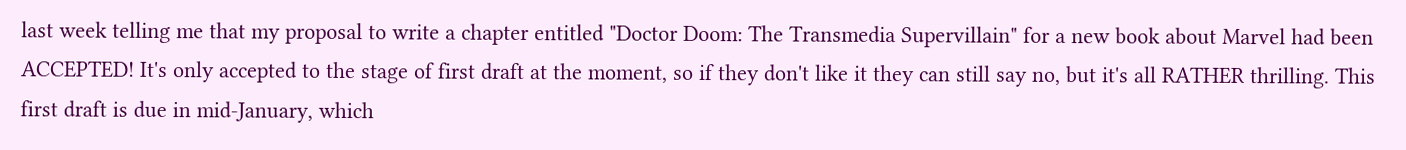last week telling me that my proposal to write a chapter entitled "Doctor Doom: The Transmedia Supervillain" for a new book about Marvel had been ACCEPTED! It's only accepted to the stage of first draft at the moment, so if they don't like it they can still say no, but it's all RATHER thrilling. This first draft is due in mid-January, which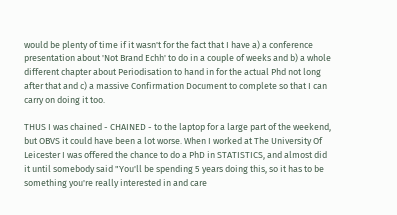would be plenty of time if it wasn't for the fact that I have a) a conference presentation about 'Not Brand Echh' to do in a couple of weeks and b) a whole different chapter about Periodisation to hand in for the actual Phd not long after that and c) a massive Confirmation Document to complete so that I can carry on doing it too.

THUS I was chained - CHAINED - to the laptop for a large part of the weekend, but OBVS it could have been a lot worse. When I worked at The University Of Leicester I was offered the chance to do a PhD in STATISTICS, and almost did it until somebody said "You'll be spending 5 years doing this, so it has to be something you're really interested in and care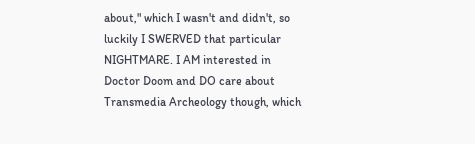about," which I wasn't and didn't, so luckily I SWERVED that particular NIGHTMARE. I AM interested in Doctor Doom and DO care about Transmedia Archeology though, which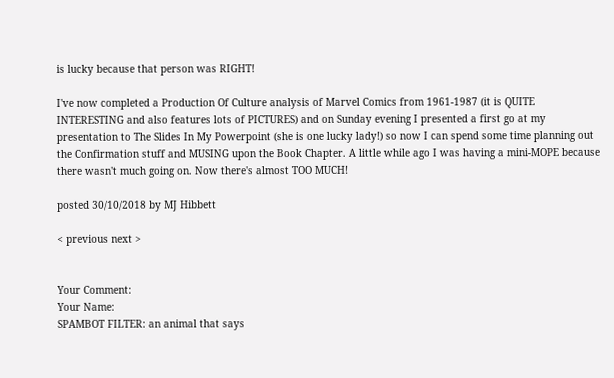is lucky because that person was RIGHT!

I've now completed a Production Of Culture analysis of Marvel Comics from 1961-1987 (it is QUITE INTERESTING and also features lots of PICTURES) and on Sunday evening I presented a first go at my presentation to The Slides In My Powerpoint (she is one lucky lady!) so now I can spend some time planning out the Confirmation stuff and MUSING upon the Book Chapter. A little while ago I was having a mini-MOPE because there wasn't much going on. Now there's almost TOO MUCH!

posted 30/10/2018 by MJ Hibbett

< previous next >


Your Comment:
Your Name:
SPAMBOT FILTER: an animal that says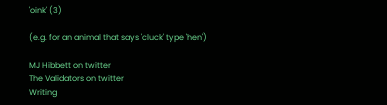'oink' (3)

(e.g. for an animal that says 'cluck' type 'hen')

MJ Hibbett on twitter
The Validators on twitter
Writing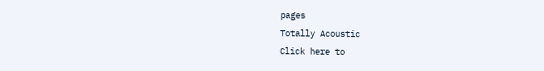pages
Totally Acoustic
Click here to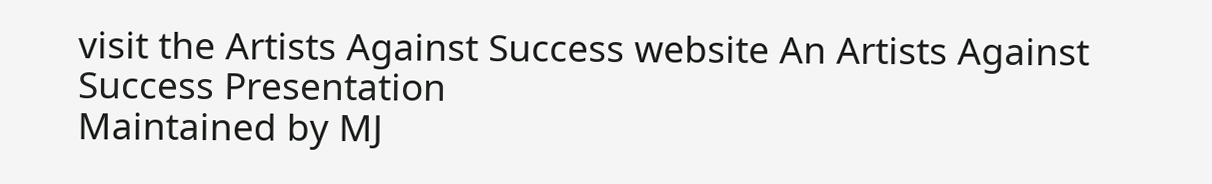visit the Artists Against Success website An Artists Against Success Presentation
Maintained by MJ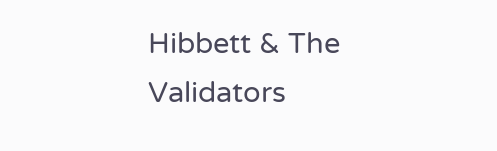Hibbett & The Validators